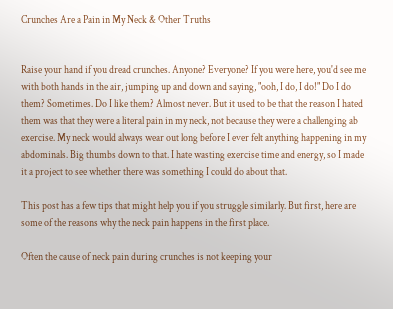Crunches Are a Pain in My Neck & Other Truths


Raise your hand if you dread crunches. Anyone? Everyone? If you were here, you'd see me with both hands in the air, jumping up and down and saying, "ooh, I do, I do!" Do I do them? Sometimes. Do I like them? Almost never. But it used to be that the reason I hated them was that they were a literal pain in my neck, not because they were a challenging ab exercise. My neck would always wear out long before I ever felt anything happening in my abdominals. Big thumbs down to that. I hate wasting exercise time and energy, so I made it a project to see whether there was something I could do about that.

This post has a few tips that might help you if you struggle similarly. But first, here are some of the reasons why the neck pain happens in the first place.

Often the cause of neck pain during crunches is not keeping your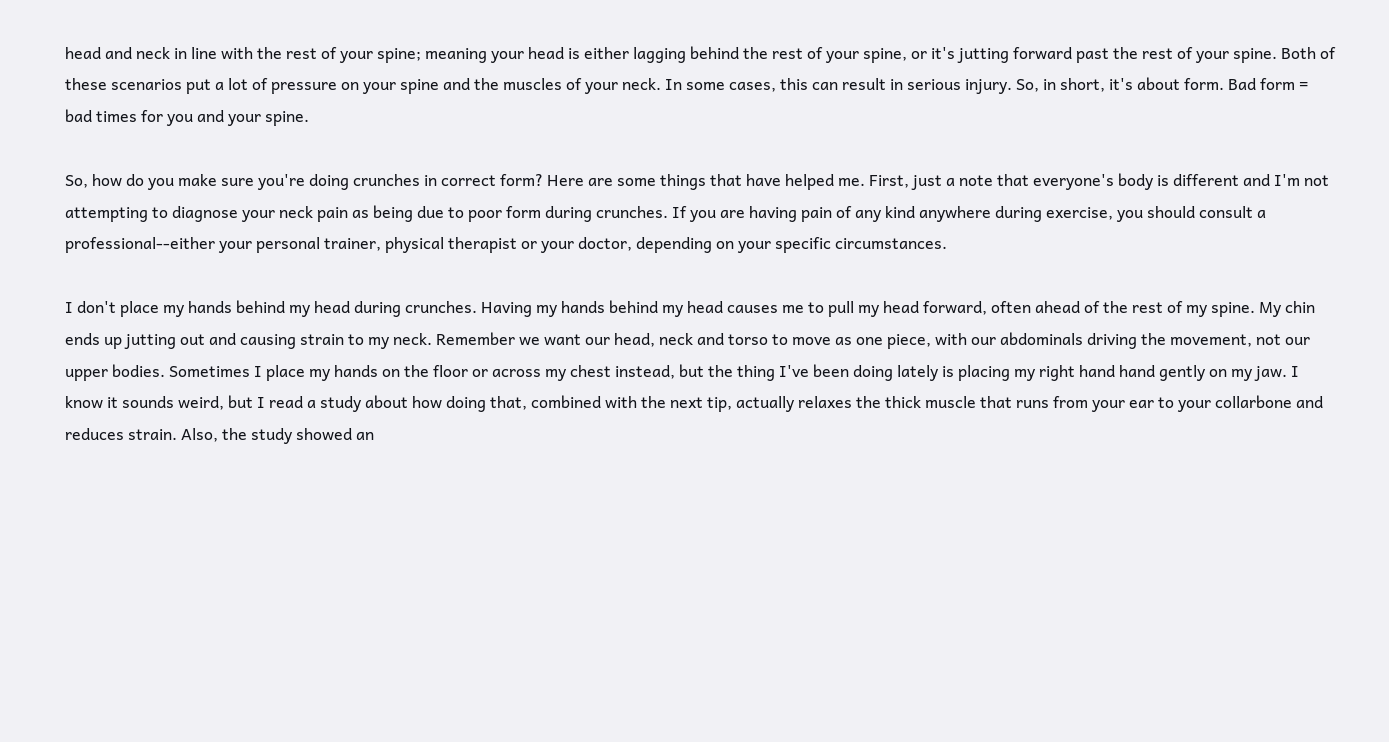head and neck in line with the rest of your spine; meaning your head is either lagging behind the rest of your spine, or it's jutting forward past the rest of your spine. Both of these scenarios put a lot of pressure on your spine and the muscles of your neck. In some cases, this can result in serious injury. So, in short, it's about form. Bad form = bad times for you and your spine.

So, how do you make sure you're doing crunches in correct form? Here are some things that have helped me. First, just a note that everyone's body is different and I'm not attempting to diagnose your neck pain as being due to poor form during crunches. If you are having pain of any kind anywhere during exercise, you should consult a professional--either your personal trainer, physical therapist or your doctor, depending on your specific circumstances.

I don't place my hands behind my head during crunches. Having my hands behind my head causes me to pull my head forward, often ahead of the rest of my spine. My chin ends up jutting out and causing strain to my neck. Remember we want our head, neck and torso to move as one piece, with our abdominals driving the movement, not our upper bodies. Sometimes I place my hands on the floor or across my chest instead, but the thing I've been doing lately is placing my right hand hand gently on my jaw. I know it sounds weird, but I read a study about how doing that, combined with the next tip, actually relaxes the thick muscle that runs from your ear to your collarbone and reduces strain. Also, the study showed an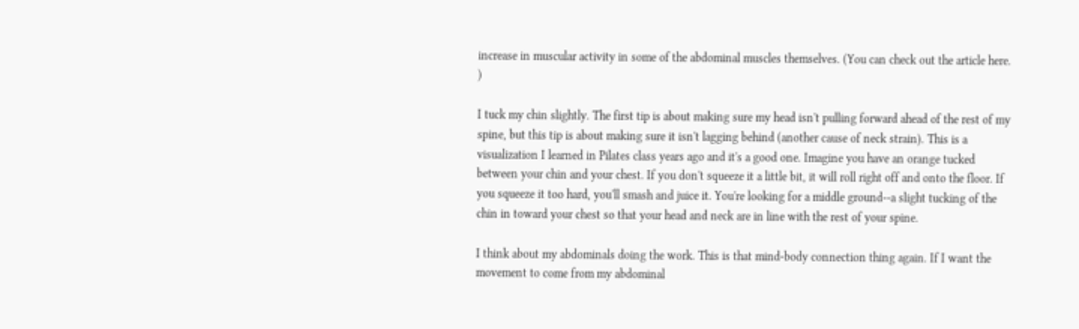increase in muscular activity in some of the abdominal muscles themselves. (You can check out the article here. )

I tuck my chin slightly. The first tip is about making sure my head isn't pulling forward ahead of the rest of my spine, but this tip is about making sure it isn't lagging behind (another cause of neck strain). This is a visualization I learned in Pilates class years ago and it's a good one. Imagine you have an orange tucked between your chin and your chest. If you don't squeeze it a little bit, it will roll right off and onto the floor. If you squeeze it too hard, you'll smash and juice it. You're looking for a middle ground--a slight tucking of the chin in toward your chest so that your head and neck are in line with the rest of your spine.

I think about my abdominals doing the work. This is that mind-body connection thing again. If I want the movement to come from my abdominal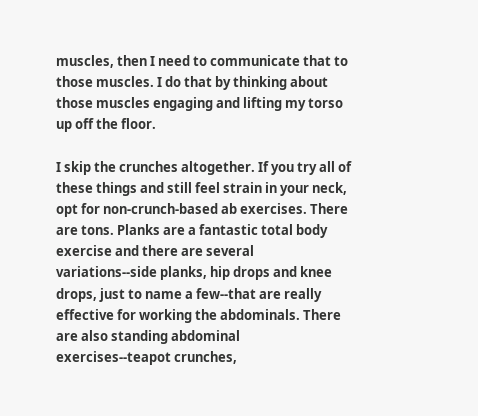muscles, then I need to communicate that to those muscles. I do that by thinking about those muscles engaging and lifting my torso up off the floor.

I skip the crunches altogether. If you try all of these things and still feel strain in your neck, opt for non-crunch-based ab exercises. There are tons. Planks are a fantastic total body exercise and there are several variations--side planks, hip drops and knee drops, just to name a few--that are really effective for working the abdominals. There are also standing abdominal exercises--teapot crunches,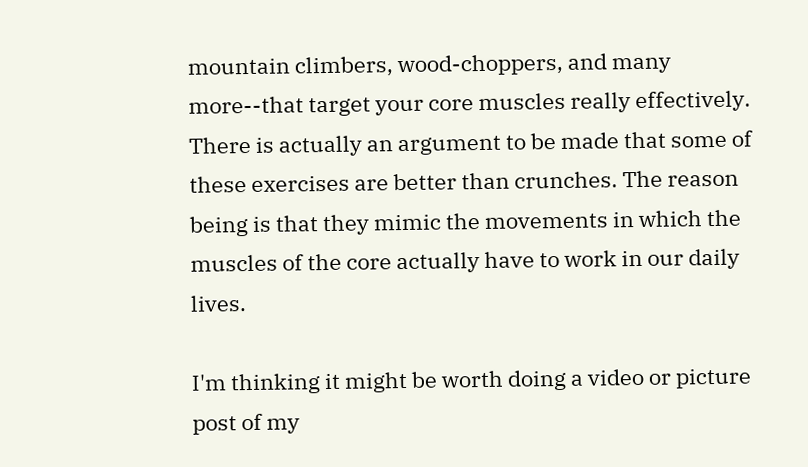mountain climbers, wood-choppers, and many more--that target your core muscles really effectively. There is actually an argument to be made that some of these exercises are better than crunches. The reason being is that they mimic the movements in which the muscles of the core actually have to work in our daily lives.

I'm thinking it might be worth doing a video or picture post of my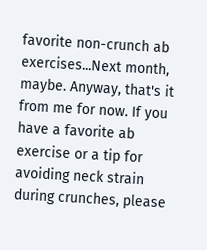favorite non-crunch ab exercises...Next month, maybe. Anyway, that's it from me for now. If you have a favorite ab exercise or a tip for avoiding neck strain during crunches, please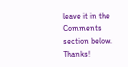leave it in the Comments section below. Thanks!